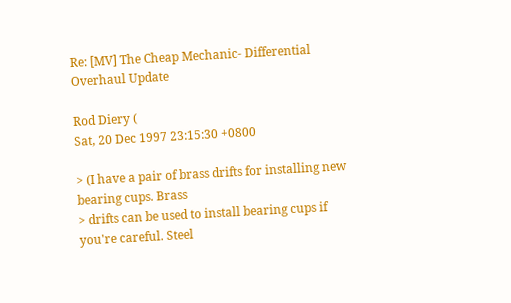Re: [MV] The Cheap Mechanic- Differential Overhaul Update

Rod Diery (
Sat, 20 Dec 1997 23:15:30 +0800

> (I have a pair of brass drifts for installing new bearing cups. Brass
> drifts can be used to install bearing cups if you're careful. Steel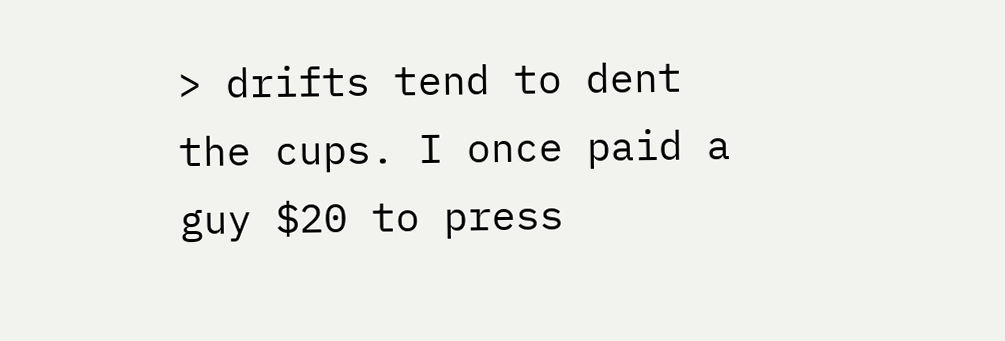> drifts tend to dent the cups. I once paid a guy $20 to press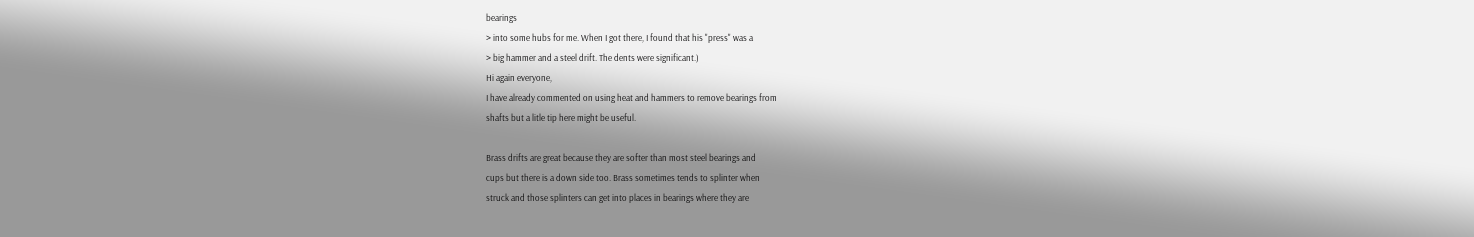bearings
> into some hubs for me. When I got there, I found that his "press" was a
> big hammer and a steel drift. The dents were significant.)
Hi again everyone,
I have already commented on using heat and hammers to remove bearings from
shafts but a litle tip here might be useful.

Brass drifts are great because they are softer than most steel bearings and
cups but there is a down side too. Brass sometimes tends to splinter when
struck and those splinters can get into places in bearings where they are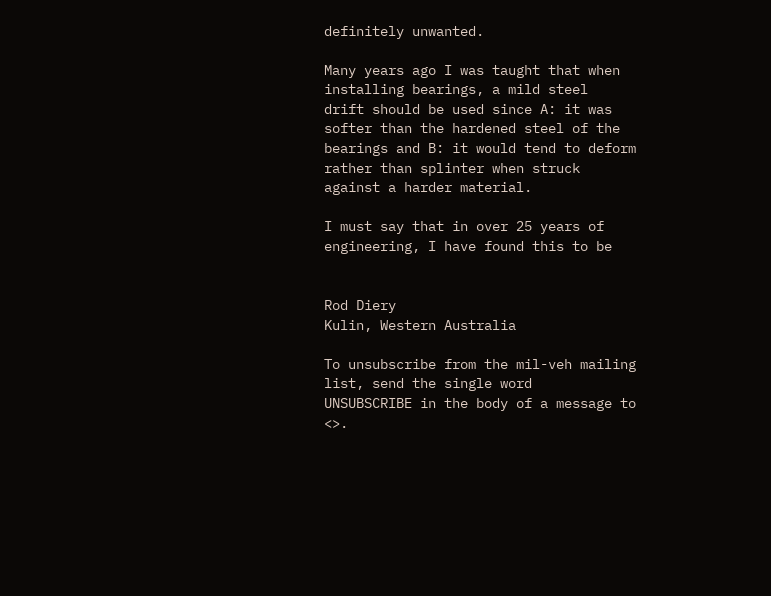definitely unwanted.

Many years ago I was taught that when installing bearings, a mild steel
drift should be used since A: it was softer than the hardened steel of the
bearings and B: it would tend to deform rather than splinter when struck
against a harder material.

I must say that in over 25 years of engineering, I have found this to be


Rod Diery
Kulin, Western Australia

To unsubscribe from the mil-veh mailing list, send the single word
UNSUBSCRIBE in the body of a message to <>.